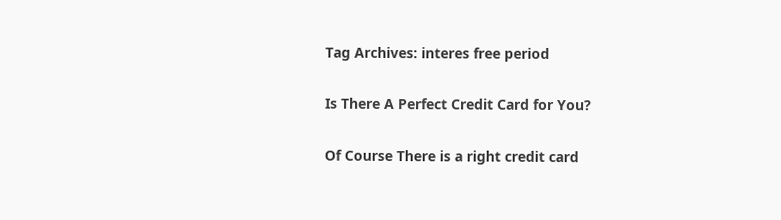Tag Archives: interes free period

Is There A Perfect Credit Card for You?

Of Course There is a right credit card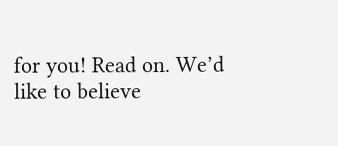for you! Read on. We’d like to believe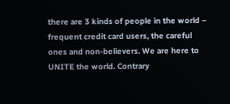there are 3 kinds of people in the world – frequent credit card users, the careful ones and non-believers. We are here to UNITE the world. Contrary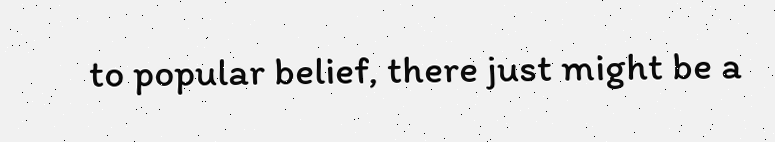to popular belief, there just might be a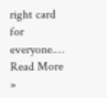right card for everyone.… Read More »